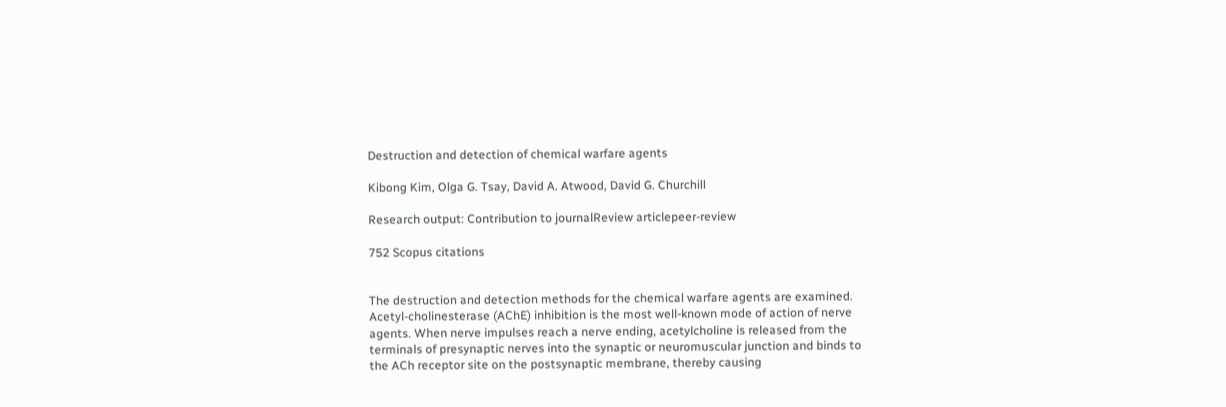Destruction and detection of chemical warfare agents

Kibong Kim, Olga G. Tsay, David A. Atwood, David G. Churchill

Research output: Contribution to journalReview articlepeer-review

752 Scopus citations


The destruction and detection methods for the chemical warfare agents are examined. Acetyl-cholinesterase (AChE) inhibition is the most well-known mode of action of nerve agents. When nerve impulses reach a nerve ending, acetylcholine is released from the terminals of presynaptic nerves into the synaptic or neuromuscular junction and binds to the ACh receptor site on the postsynaptic membrane, thereby causing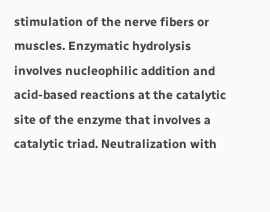stimulation of the nerve fibers or muscles. Enzymatic hydrolysis involves nucleophilic addition and acid-based reactions at the catalytic site of the enzyme that involves a catalytic triad. Neutralization with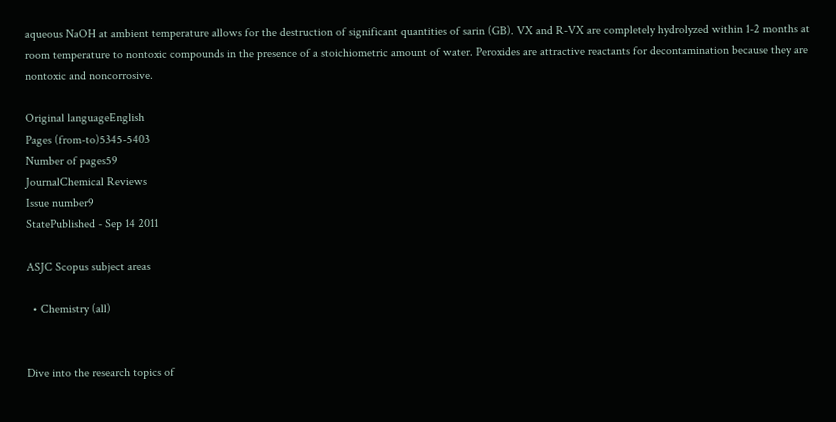aqueous NaOH at ambient temperature allows for the destruction of significant quantities of sarin (GB). VX and R-VX are completely hydrolyzed within 1-2 months at room temperature to nontoxic compounds in the presence of a stoichiometric amount of water. Peroxides are attractive reactants for decontamination because they are nontoxic and noncorrosive.

Original languageEnglish
Pages (from-to)5345-5403
Number of pages59
JournalChemical Reviews
Issue number9
StatePublished - Sep 14 2011

ASJC Scopus subject areas

  • Chemistry (all)


Dive into the research topics of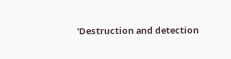'Destruction and detection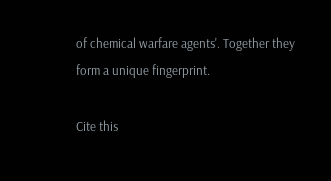of chemical warfare agents'. Together they form a unique fingerprint.

Cite this